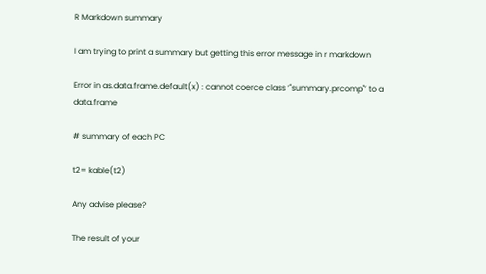R Markdown summary

I am trying to print a summary but getting this error message in r markdown

Error in as.data.frame.default(x) : cannot coerce class ‘"summary.prcomp"’ to a data.frame

# summary of each PC

t2= kable(t2)

Any advise please?

The result of your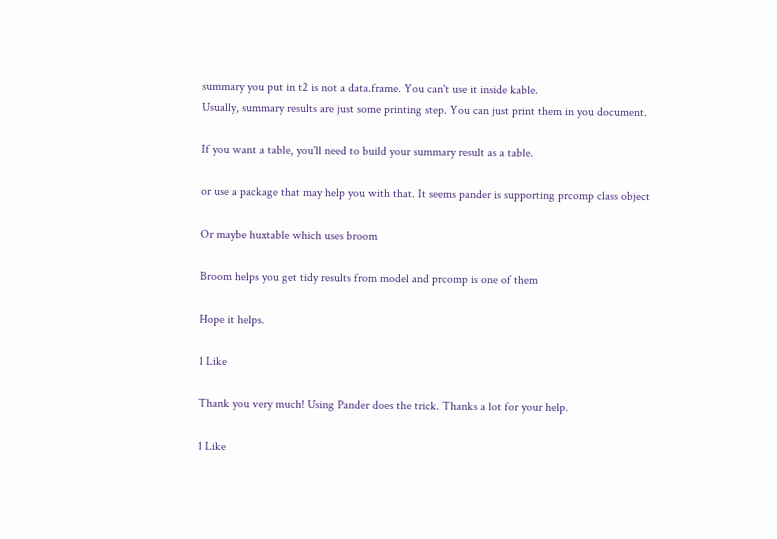summary you put in t2 is not a data.frame. You can't use it inside kable.
Usually, summary results are just some printing step. You can just print them in you document.

If you want a table, you'll need to build your summary result as a table.

or use a package that may help you with that. It seems pander is supporting prcomp class object

Or maybe huxtable which uses broom

Broom helps you get tidy results from model and prcomp is one of them

Hope it helps.

1 Like

Thank you very much! Using Pander does the trick. Thanks a lot for your help.

1 Like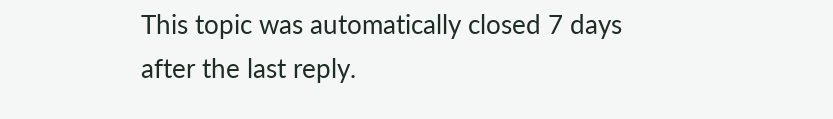This topic was automatically closed 7 days after the last reply.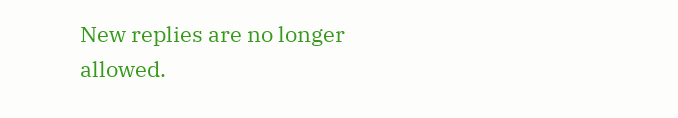New replies are no longer allowed.